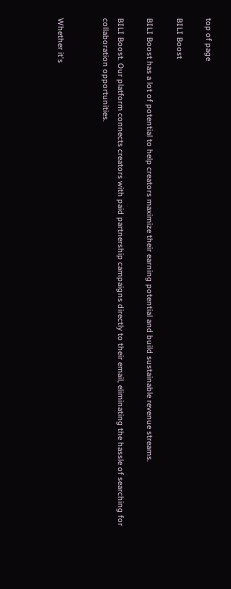top of page

BILI Boost

BILI Boost has a lot of potential to help creators maximize their earning potential and build sustainable revenue streams.

BILI Boost. Our platform connects creators with paid partnership campaigns directly to their email, eliminating the hassle of searching for collaboration opportunities.


Whether it's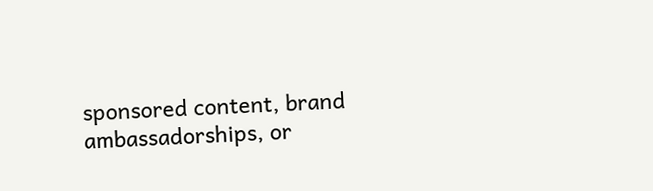sponsored content, brand ambassadorships, or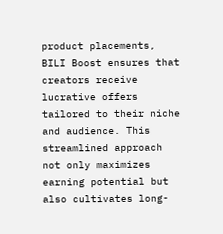product placements, BILI Boost ensures that creators receive lucrative offers tailored to their niche and audience. This streamlined approach not only maximizes earning potential but also cultivates long-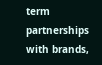term partnerships with brands,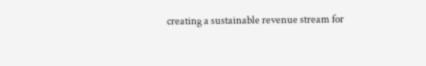creating a sustainable revenue stream for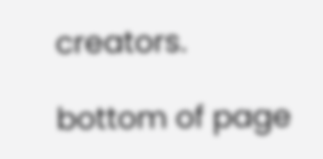creators.

bottom of page